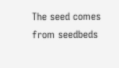The seed comes from seedbeds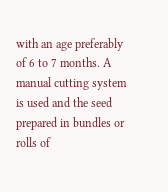with an age preferably of 6 to 7 months. A manual cutting system is used and the seed prepared in bundles or rolls of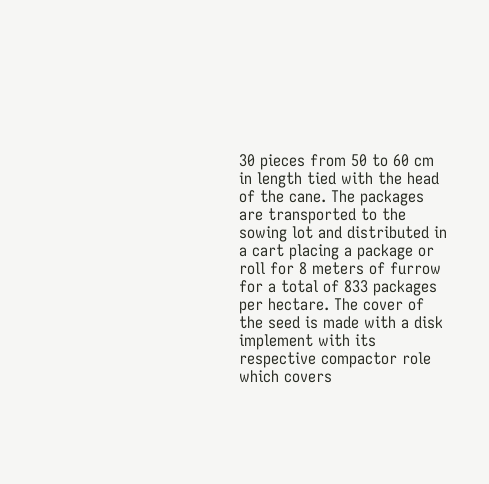30 pieces from 50 to 60 cm in length tied with the head of the cane. The packages are transported to the sowing lot and distributed in a cart placing a package or roll for 8 meters of furrow for a total of 833 packages per hectare. The cover of the seed is made with a disk implement with its respective compactor role which covers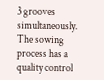3 grooves simultaneously. The sowing process has a quality control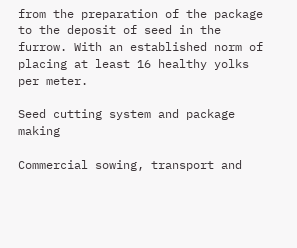from the preparation of the package to the deposit of seed in the furrow. With an established norm of placing at least 16 healthy yolks per meter.

Seed cutting system and package making

Commercial sowing, transport and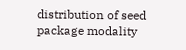distribution of seed package modality